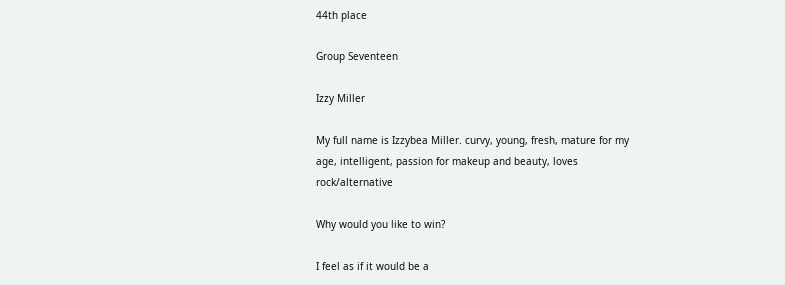44th place

Group Seventeen

Izzy Miller

My full name is Izzybea Miller. curvy, young, fresh, mature for my age, intelligent, passion for makeup and beauty, loves rock/alternative

Why would you like to win?

I feel as if it would be a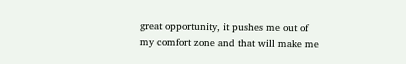great opportunity, it pushes me out of my comfort zone and that will make me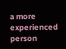a more experienced person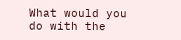What would you do with the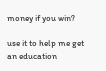money if you win?

use it to help me get an education